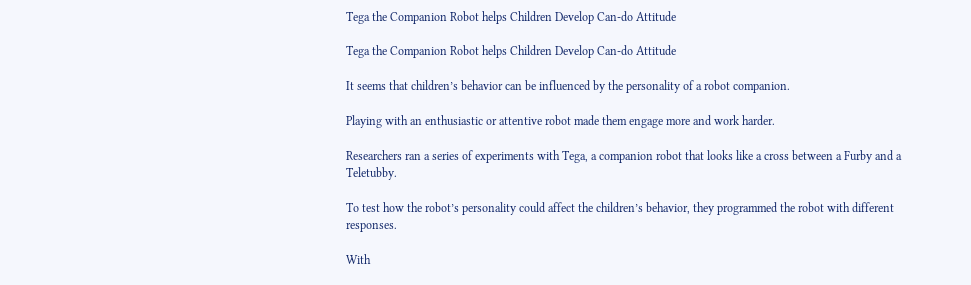Tega the Companion Robot helps Children Develop Can-do Attitude

Tega the Companion Robot helps Children Develop Can-do Attitude

It seems that children’s behavior can be influenced by the personality of a robot companion.

Playing with an enthusiastic or attentive robot made them engage more and work harder.

Researchers ran a series of experiments with Tega, a companion robot that looks like a cross between a Furby and a Teletubby.

To test how the robot’s personality could affect the children’s behavior, they programmed the robot with different responses.

With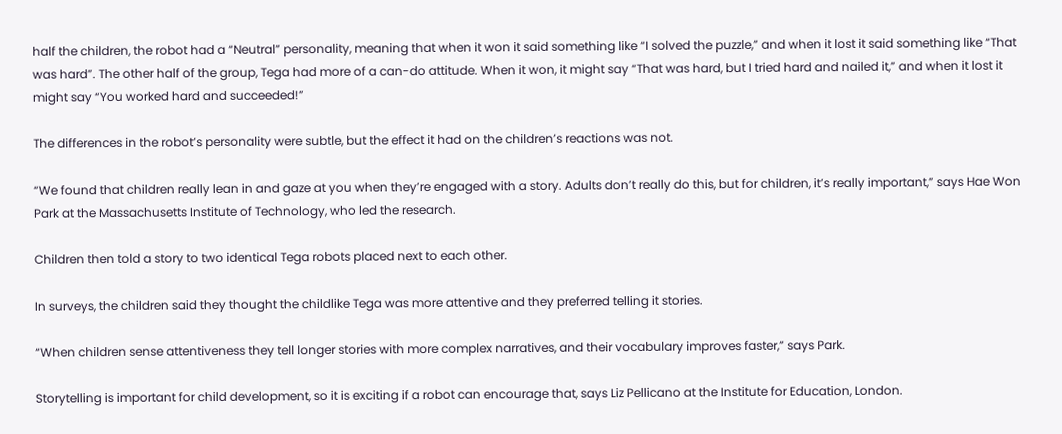half the children, the robot had a “Neutral” personality, meaning that when it won it said something like “I solved the puzzle,” and when it lost it said something like “That was hard”. The other half of the group, Tega had more of a can-do attitude. When it won, it might say “That was hard, but I tried hard and nailed it,” and when it lost it might say “You worked hard and succeeded!”

The differences in the robot’s personality were subtle, but the effect it had on the children’s reactions was not.

“We found that children really lean in and gaze at you when they’re engaged with a story. Adults don’t really do this, but for children, it’s really important,” says Hae Won Park at the Massachusetts Institute of Technology, who led the research.

Children then told a story to two identical Tega robots placed next to each other.

In surveys, the children said they thought the childlike Tega was more attentive and they preferred telling it stories.

“When children sense attentiveness they tell longer stories with more complex narratives, and their vocabulary improves faster,” says Park.

Storytelling is important for child development, so it is exciting if a robot can encourage that, says Liz Pellicano at the Institute for Education, London.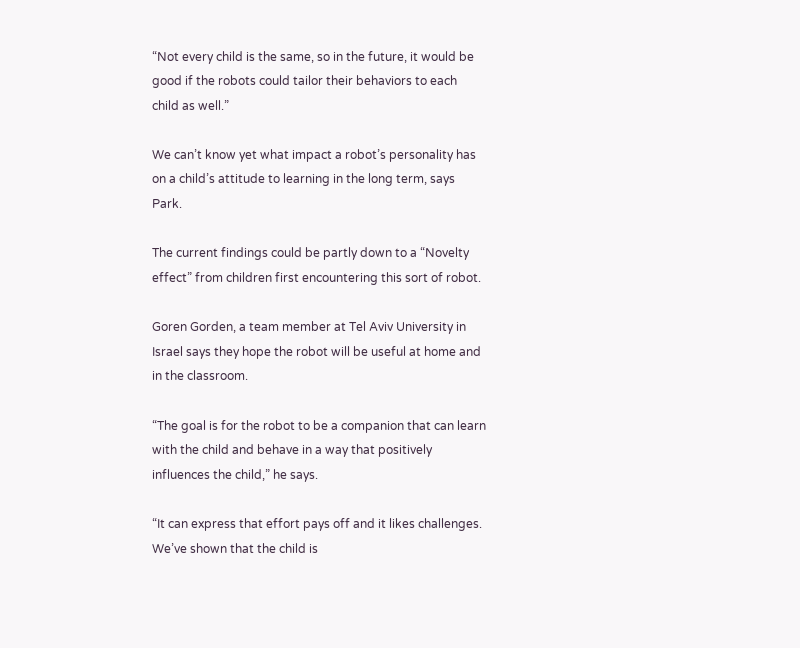“Not every child is the same, so in the future, it would be good if the robots could tailor their behaviors to each child as well.”

We can’t know yet what impact a robot’s personality has on a child’s attitude to learning in the long term, says Park.

The current findings could be partly down to a “Novelty effect” from children first encountering this sort of robot.

Goren Gorden, a team member at Tel Aviv University in Israel says they hope the robot will be useful at home and in the classroom.

“The goal is for the robot to be a companion that can learn with the child and behave in a way that positively influences the child,” he says.

“It can express that effort pays off and it likes challenges. We’ve shown that the child is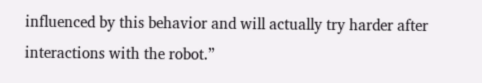influenced by this behavior and will actually try harder after interactions with the robot.”